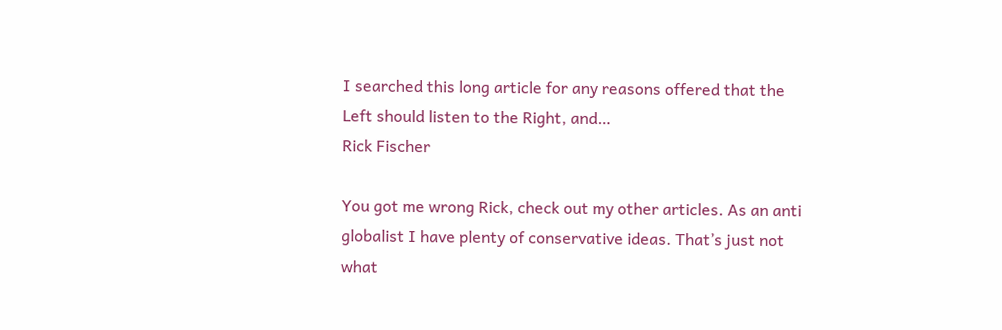I searched this long article for any reasons offered that the Left should listen to the Right, and…
Rick Fischer

You got me wrong Rick, check out my other articles. As an anti globalist I have plenty of conservative ideas. That’s just not what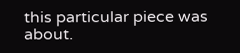this particular piece was about.